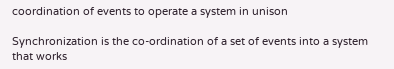coordination of events to operate a system in unison

Synchronization is the co-ordination of a set of events into a system that works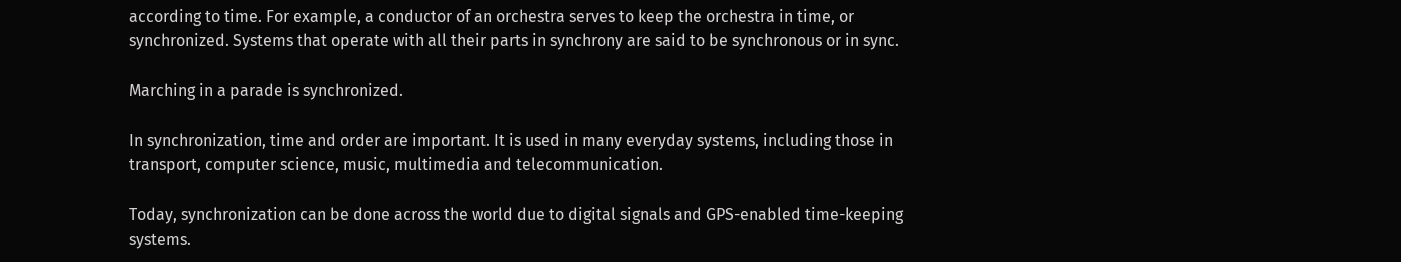according to time. For example, a conductor of an orchestra serves to keep the orchestra in time, or synchronized. Systems that operate with all their parts in synchrony are said to be synchronous or in sync.

Marching in a parade is synchronized.

In synchronization, time and order are important. It is used in many everyday systems, including those in transport, computer science, music, multimedia and telecommunication.

Today, synchronization can be done across the world due to digital signals and GPS-enabled time-keeping systems.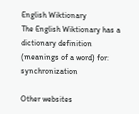English Wiktionary
The English Wiktionary has a dictionary definition (meanings of a word) for: synchronization

Other websites